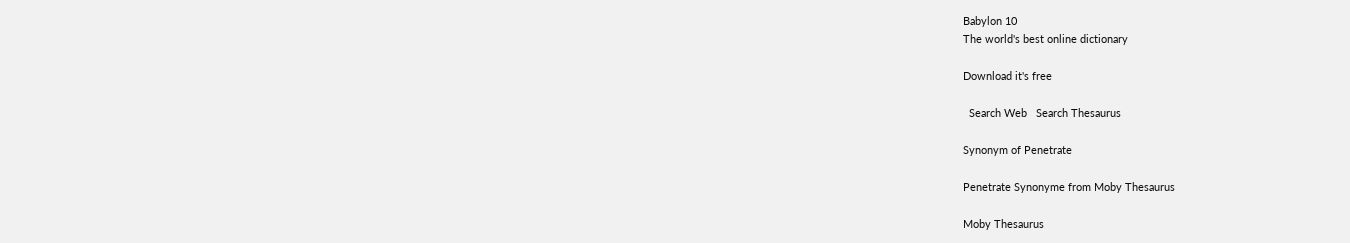Babylon 10
The world's best online dictionary

Download it's free

  Search Web   Search Thesaurus

Synonym of Penetrate

Penetrate Synonyme from Moby Thesaurus

Moby Thesaurus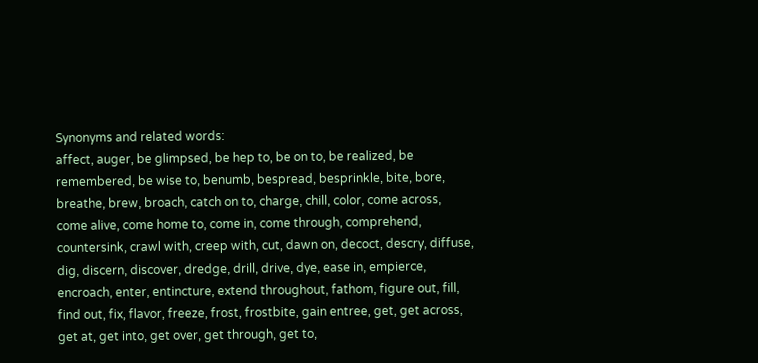Synonyms and related words:
affect, auger, be glimpsed, be hep to, be on to, be realized, be remembered, be wise to, benumb, bespread, besprinkle, bite, bore, breathe, brew, broach, catch on to, charge, chill, color, come across, come alive, come home to, come in, come through, comprehend, countersink, crawl with, creep with, cut, dawn on, decoct, descry, diffuse, dig, discern, discover, dredge, drill, drive, dye, ease in, empierce, encroach, enter, entincture, extend throughout, fathom, figure out, fill, find out, fix, flavor, freeze, frost, frostbite, gain entree, get, get across, get at, get into, get over, get through, get to,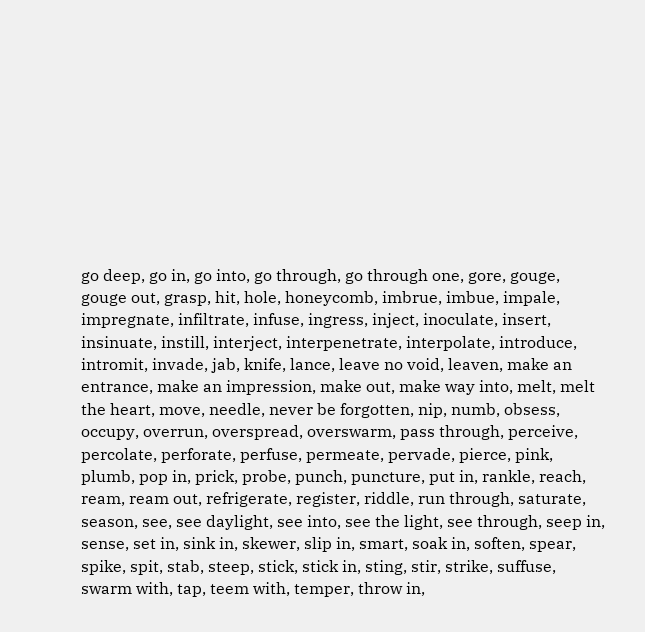go deep, go in, go into, go through, go through one, gore, gouge, gouge out, grasp, hit, hole, honeycomb, imbrue, imbue, impale, impregnate, infiltrate, infuse, ingress, inject, inoculate, insert, insinuate, instill, interject, interpenetrate, interpolate, introduce, intromit, invade, jab, knife, lance, leave no void, leaven, make an entrance, make an impression, make out, make way into, melt, melt the heart, move, needle, never be forgotten, nip, numb, obsess, occupy, overrun, overspread, overswarm, pass through, perceive, percolate, perforate, perfuse, permeate, pervade, pierce, pink, plumb, pop in, prick, probe, punch, puncture, put in, rankle, reach, ream, ream out, refrigerate, register, riddle, run through, saturate, season, see, see daylight, see into, see the light, see through, seep in, sense, set in, sink in, skewer, slip in, smart, soak in, soften, spear, spike, spit, stab, steep, stick, stick in, sting, stir, strike, suffuse, swarm with, tap, teem with, temper, throw in,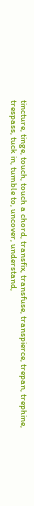tincture, tinge, touch, touch a chord, transfix, transfuse, transpierce, trepan, trephine, trespass, tuck in, tumble to, uncover, understand,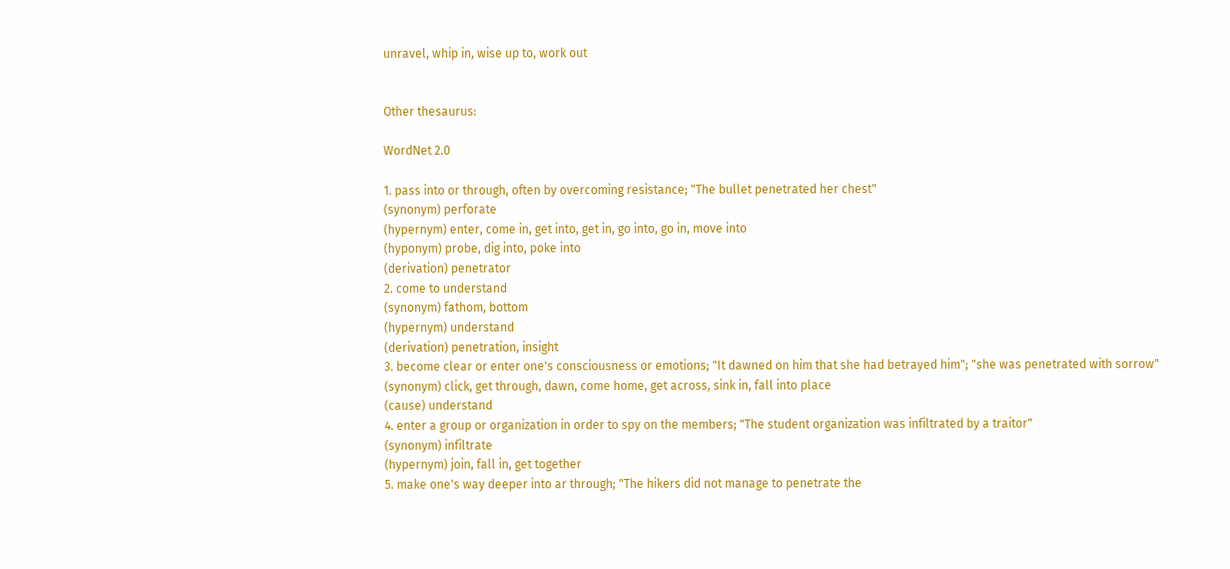unravel, whip in, wise up to, work out


Other thesaurus:

WordNet 2.0

1. pass into or through, often by overcoming resistance; "The bullet penetrated her chest"
(synonym) perforate
(hypernym) enter, come in, get into, get in, go into, go in, move into
(hyponym) probe, dig into, poke into
(derivation) penetrator
2. come to understand
(synonym) fathom, bottom
(hypernym) understand
(derivation) penetration, insight
3. become clear or enter one's consciousness or emotions; "It dawned on him that she had betrayed him"; "she was penetrated with sorrow"
(synonym) click, get through, dawn, come home, get across, sink in, fall into place
(cause) understand
4. enter a group or organization in order to spy on the members; "The student organization was infiltrated by a traitor"
(synonym) infiltrate
(hypernym) join, fall in, get together
5. make one's way deeper into ar through; "The hikers did not manage to penetrate the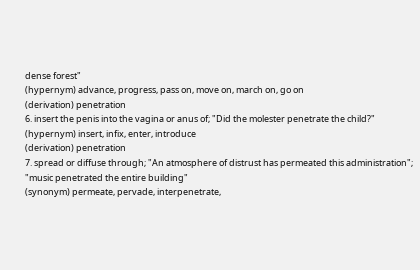dense forest"
(hypernym) advance, progress, pass on, move on, march on, go on
(derivation) penetration
6. insert the penis into the vagina or anus of; "Did the molester penetrate the child?"
(hypernym) insert, infix, enter, introduce
(derivation) penetration
7. spread or diffuse through; "An atmosphere of distrust has permeated this administration"; "music penetrated the entire building"
(synonym) permeate, pervade, interpenetrate,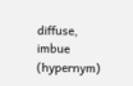diffuse, imbue
(hypernym)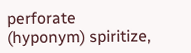perforate
(hyponym) spiritize,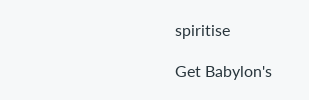spiritise

Get Babylon's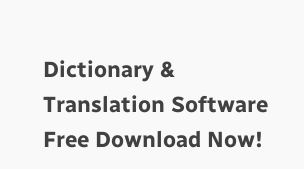Dictionary & Translation Software Free Download Now!